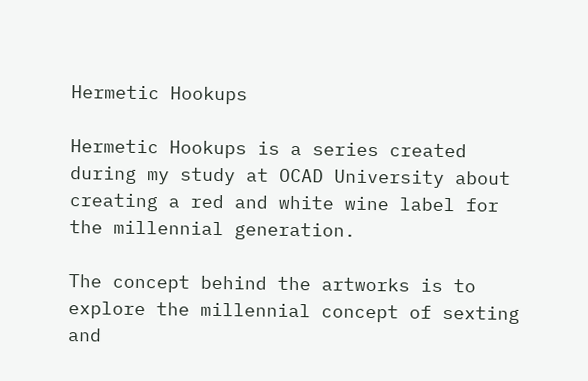Hermetic Hookups

Hermetic Hookups is a series created during my study at OCAD University about creating a red and white wine label for the millennial generation.

The concept behind the artworks is to explore the millennial concept of sexting and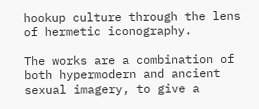hookup culture through the lens of hermetic iconography.

The works are a combination of both hypermodern and ancient sexual imagery, to give a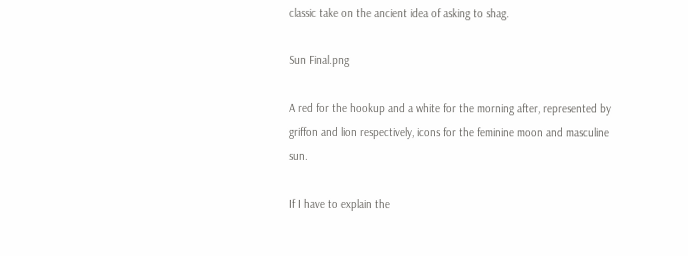classic take on the ancient idea of asking to shag.

Sun Final.png

A red for the hookup and a white for the morning after, represented by griffon and lion respectively, icons for the feminine moon and masculine sun.

If I have to explain the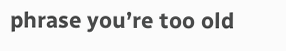phrase you’re too old